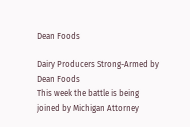Dean Foods

Dairy Producers Strong-Armed by Dean Foods
This week the battle is being joined by Michigan Attorney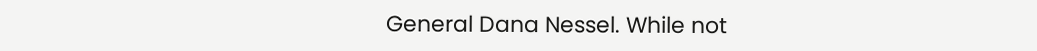General Dana Nessel. While not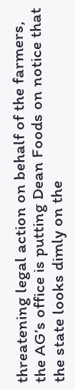threatening legal action on behalf of the farmers, the AG’s office is putting Dean Foods on notice that the state looks dimly on the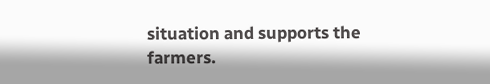situation and supports the farmers.